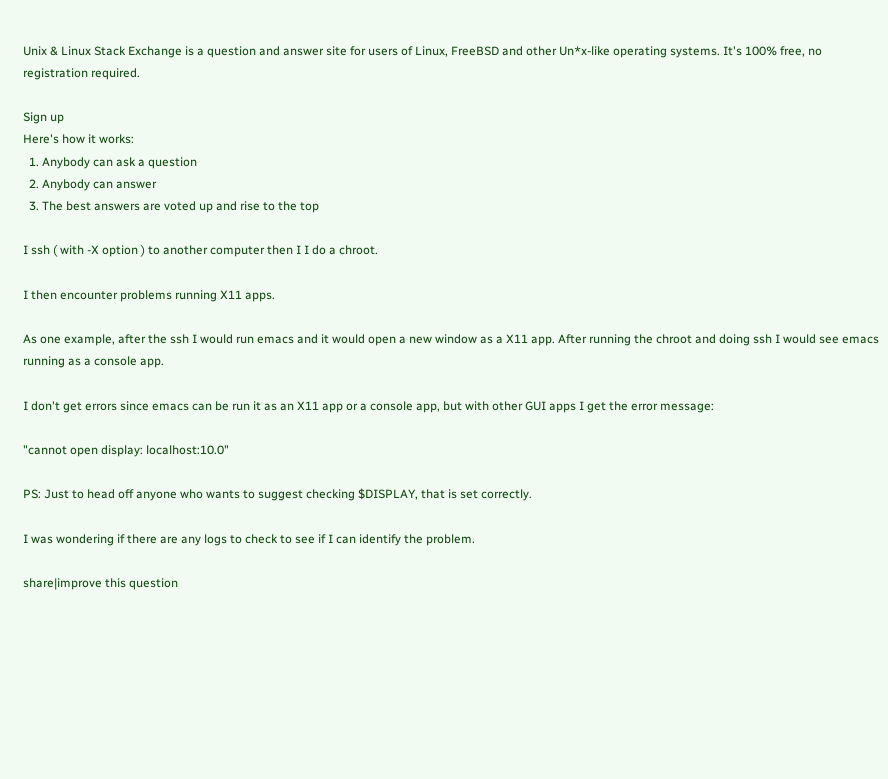Unix & Linux Stack Exchange is a question and answer site for users of Linux, FreeBSD and other Un*x-like operating systems. It's 100% free, no registration required.

Sign up
Here's how it works:
  1. Anybody can ask a question
  2. Anybody can answer
  3. The best answers are voted up and rise to the top

I ssh ( with -X option ) to another computer then I I do a chroot.

I then encounter problems running X11 apps.

As one example, after the ssh I would run emacs and it would open a new window as a X11 app. After running the chroot and doing ssh I would see emacs running as a console app.

I don't get errors since emacs can be run it as an X11 app or a console app, but with other GUI apps I get the error message:

"cannot open display: localhost:10.0"

PS: Just to head off anyone who wants to suggest checking $DISPLAY, that is set correctly.

I was wondering if there are any logs to check to see if I can identify the problem.

share|improve this question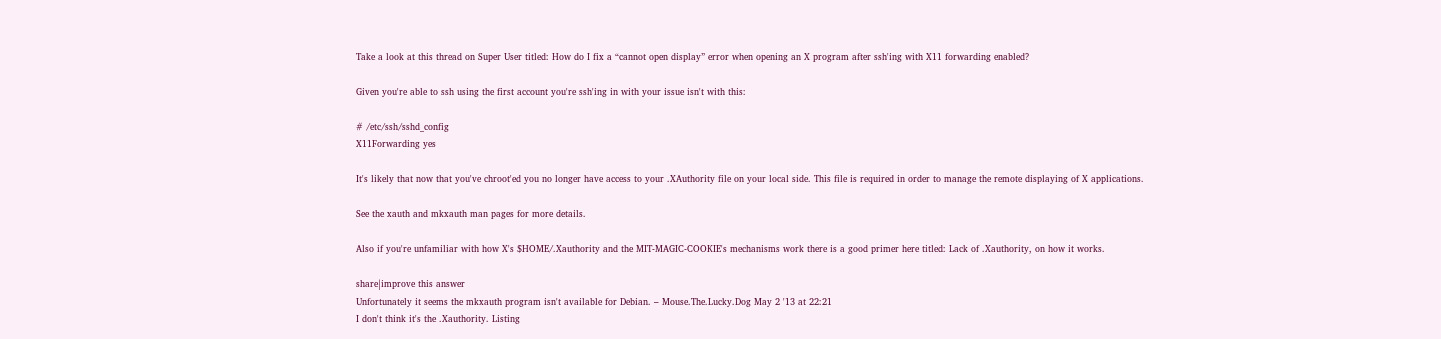Take a look at this thread on Super User titled: How do I fix a “cannot open display” error when opening an X program after ssh'ing with X11 forwarding enabled?

Given you're able to ssh using the first account you're ssh'ing in with your issue isn't with this:

# /etc/ssh/sshd_config
X11Forwarding yes

It's likely that now that you've chroot'ed you no longer have access to your .XAuthority file on your local side. This file is required in order to manage the remote displaying of X applications.

See the xauth and mkxauth man pages for more details.

Also if you're unfamiliar with how X's $HOME/.Xauthority and the MIT-MAGIC-COOKIE's mechanisms work there is a good primer here titled: Lack of .Xauthority, on how it works.

share|improve this answer
Unfortunately it seems the mkxauth program isn't available for Debian. – Mouse.The.Lucky.Dog May 2 '13 at 22:21
I don't think it's the .Xauthority. Listing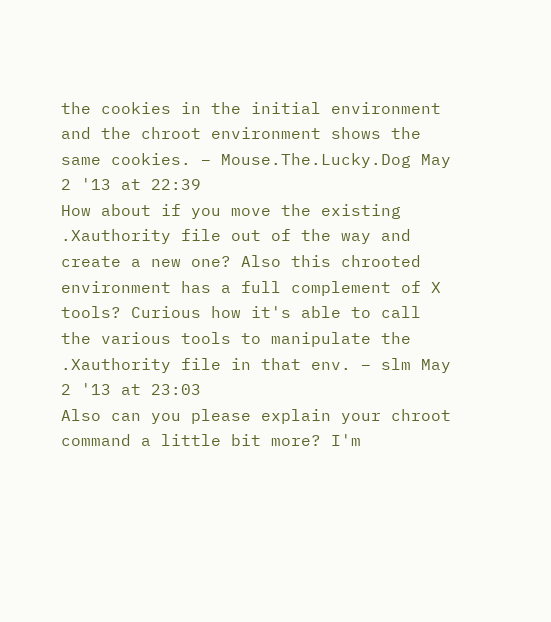the cookies in the initial environment and the chroot environment shows the same cookies. – Mouse.The.Lucky.Dog May 2 '13 at 22:39
How about if you move the existing .Xauthority file out of the way and create a new one? Also this chrooted environment has a full complement of X tools? Curious how it's able to call the various tools to manipulate the .Xauthority file in that env. – slm May 2 '13 at 23:03
Also can you please explain your chroot command a little bit more? I'm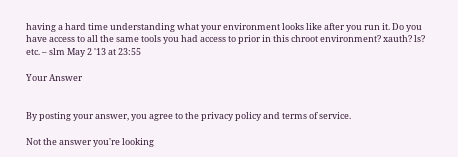having a hard time understanding what your environment looks like after you run it. Do you have access to all the same tools you had access to prior in this chroot environment? xauth? ls? etc. – slm May 2 '13 at 23:55

Your Answer


By posting your answer, you agree to the privacy policy and terms of service.

Not the answer you're looking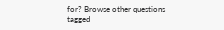for? Browse other questions tagged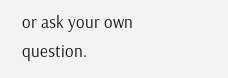or ask your own question.